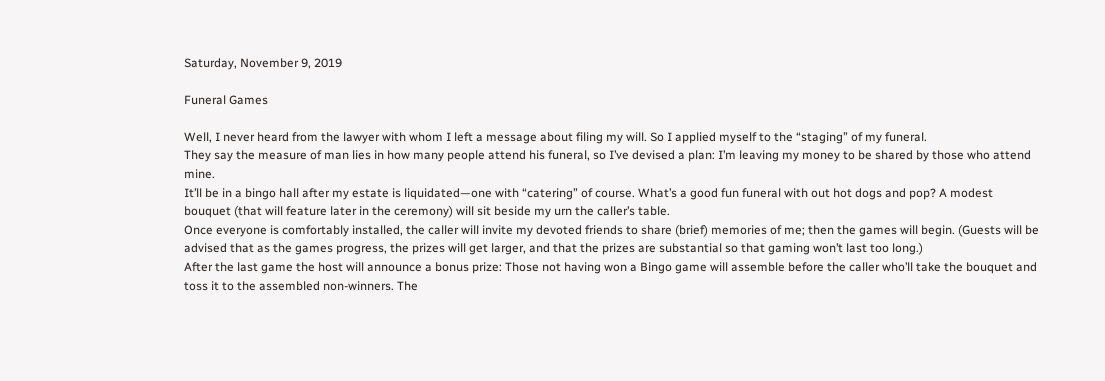Saturday, November 9, 2019

Funeral Games

Well, I never heard from the lawyer with whom I left a message about filing my will. So I applied myself to the “staging” of my funeral.
They say the measure of man lies in how many people attend his funeral, so I’ve devised a plan: I’m leaving my money to be shared by those who attend mine.
It’ll be in a bingo hall after my estate is liquidated—one with “catering” of course. What’s a good fun funeral with out hot dogs and pop? A modest bouquet (that will feature later in the ceremony) will sit beside my urn the caller’s table.
Once everyone is comfortably installed, the caller will invite my devoted friends to share (brief) memories of me; then the games will begin. (Guests will be advised that as the games progress, the prizes will get larger, and that the prizes are substantial so that gaming won’t last too long.)
After the last game the host will announce a bonus prize: Those not having won a Bingo game will assemble before the caller who’ll take the bouquet and toss it to the assembled non-winners. The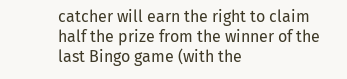catcher will earn the right to claim half the prize from the winner of the last Bingo game (with the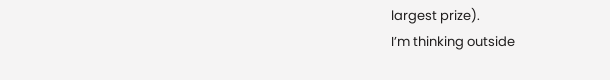largest prize).
I’m thinking outside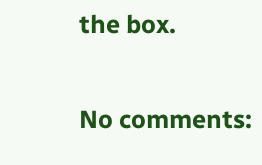the box.

No comments: